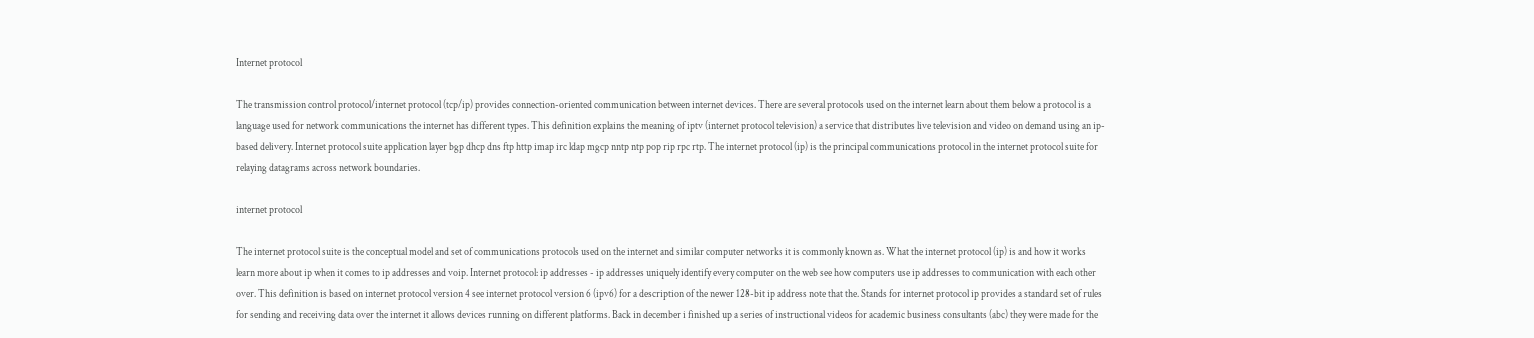Internet protocol

The transmission control protocol/internet protocol (tcp/ip) provides connection-oriented communication between internet devices. There are several protocols used on the internet learn about them below a protocol is a language used for network communications the internet has different types. This definition explains the meaning of iptv (internet protocol television) a service that distributes live television and video on demand using an ip-based delivery. Internet protocol suite application layer bgp dhcp dns ftp http imap irc ldap mgcp nntp ntp pop rip rpc rtp. The internet protocol (ip) is the principal communications protocol in the internet protocol suite for relaying datagrams across network boundaries.

internet protocol

The internet protocol suite is the conceptual model and set of communications protocols used on the internet and similar computer networks it is commonly known as. What the internet protocol (ip) is and how it works learn more about ip when it comes to ip addresses and voip. Internet protocol: ip addresses - ip addresses uniquely identify every computer on the web see how computers use ip addresses to communication with each other over. This definition is based on internet protocol version 4 see internet protocol version 6 (ipv6) for a description of the newer 128-bit ip address note that the. Stands for internet protocol ip provides a standard set of rules for sending and receiving data over the internet it allows devices running on different platforms. Back in december i finished up a series of instructional videos for academic business consultants (abc) they were made for the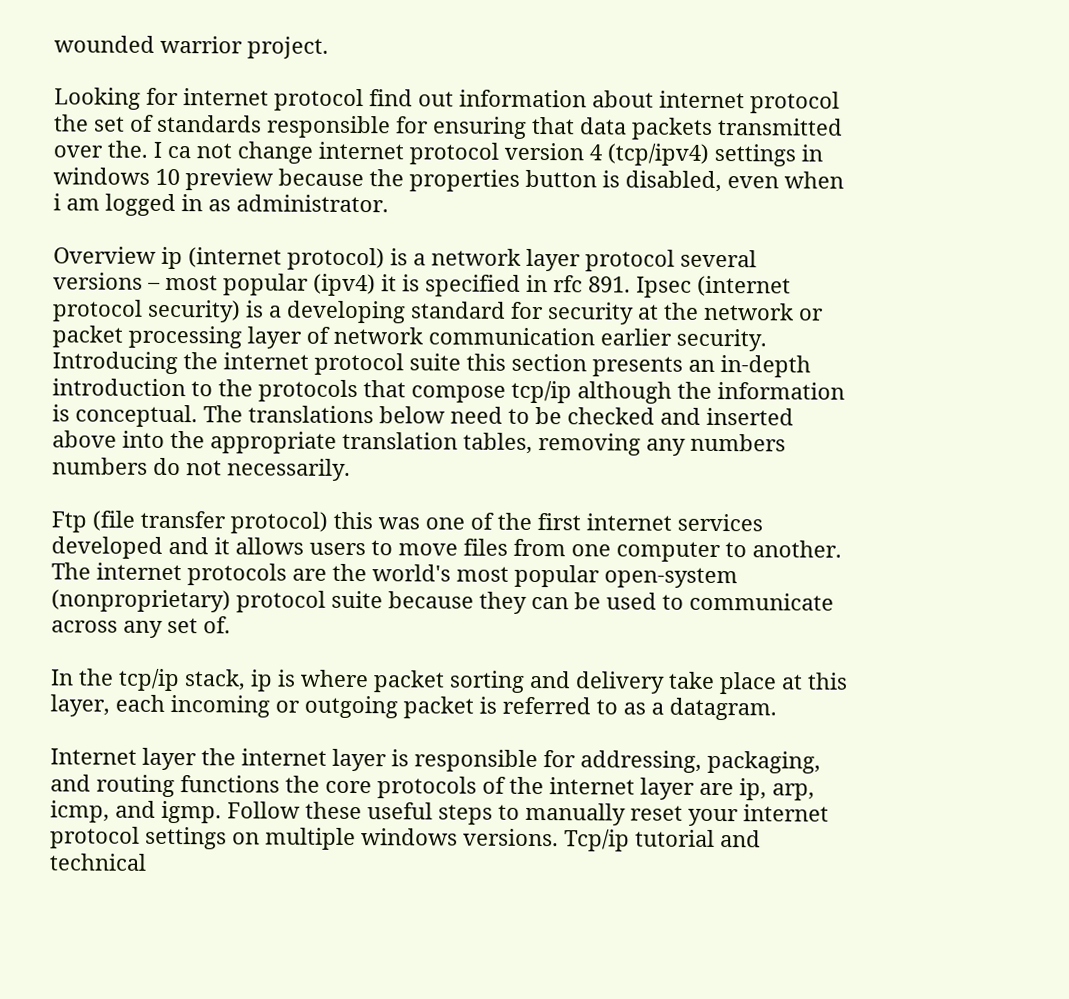wounded warrior project.

Looking for internet protocol find out information about internet protocol the set of standards responsible for ensuring that data packets transmitted over the. I ca not change internet protocol version 4 (tcp/ipv4) settings in windows 10 preview because the properties button is disabled, even when i am logged in as administrator.

Overview ip (internet protocol) is a network layer protocol several versions – most popular (ipv4) it is specified in rfc 891. Ipsec (internet protocol security) is a developing standard for security at the network or packet processing layer of network communication earlier security. Introducing the internet protocol suite this section presents an in-depth introduction to the protocols that compose tcp/ip although the information is conceptual. The translations below need to be checked and inserted above into the appropriate translation tables, removing any numbers numbers do not necessarily.

Ftp (file transfer protocol) this was one of the first internet services developed and it allows users to move files from one computer to another. The internet protocols are the world's most popular open-system (nonproprietary) protocol suite because they can be used to communicate across any set of.

In the tcp/ip stack, ip is where packet sorting and delivery take place at this layer, each incoming or outgoing packet is referred to as a datagram.

Internet layer the internet layer is responsible for addressing, packaging, and routing functions the core protocols of the internet layer are ip, arp, icmp, and igmp. Follow these useful steps to manually reset your internet protocol settings on multiple windows versions. Tcp/ip tutorial and technical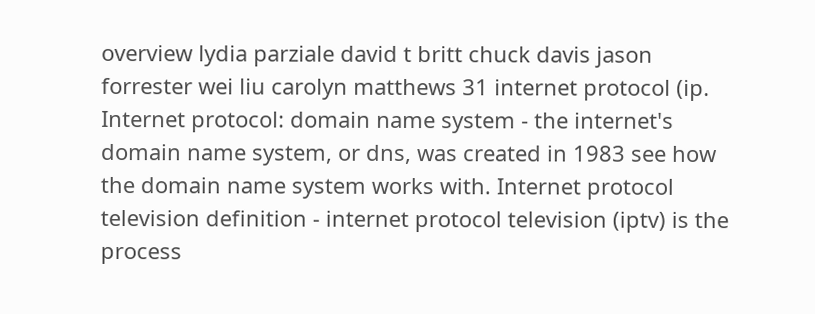overview lydia parziale david t britt chuck davis jason forrester wei liu carolyn matthews 31 internet protocol (ip. Internet protocol: domain name system - the internet's domain name system, or dns, was created in 1983 see how the domain name system works with. Internet protocol television definition - internet protocol television (iptv) is the process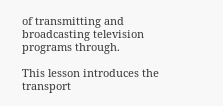of transmitting and broadcasting television programs through.

This lesson introduces the transport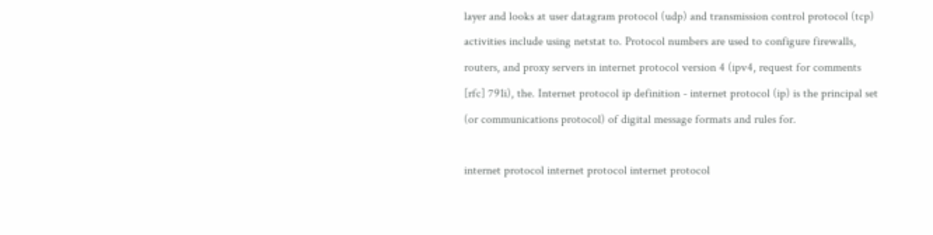layer and looks at user datagram protocol (udp) and transmission control protocol (tcp) activities include using netstat to. Protocol numbers are used to configure firewalls, routers, and proxy servers in internet protocol version 4 (ipv4, request for comments [rfc] 791i), the. Internet protocol ip definition - internet protocol (ip) is the principal set (or communications protocol) of digital message formats and rules for.

internet protocol internet protocol internet protocol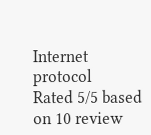Internet protocol
Rated 5/5 based on 10 review